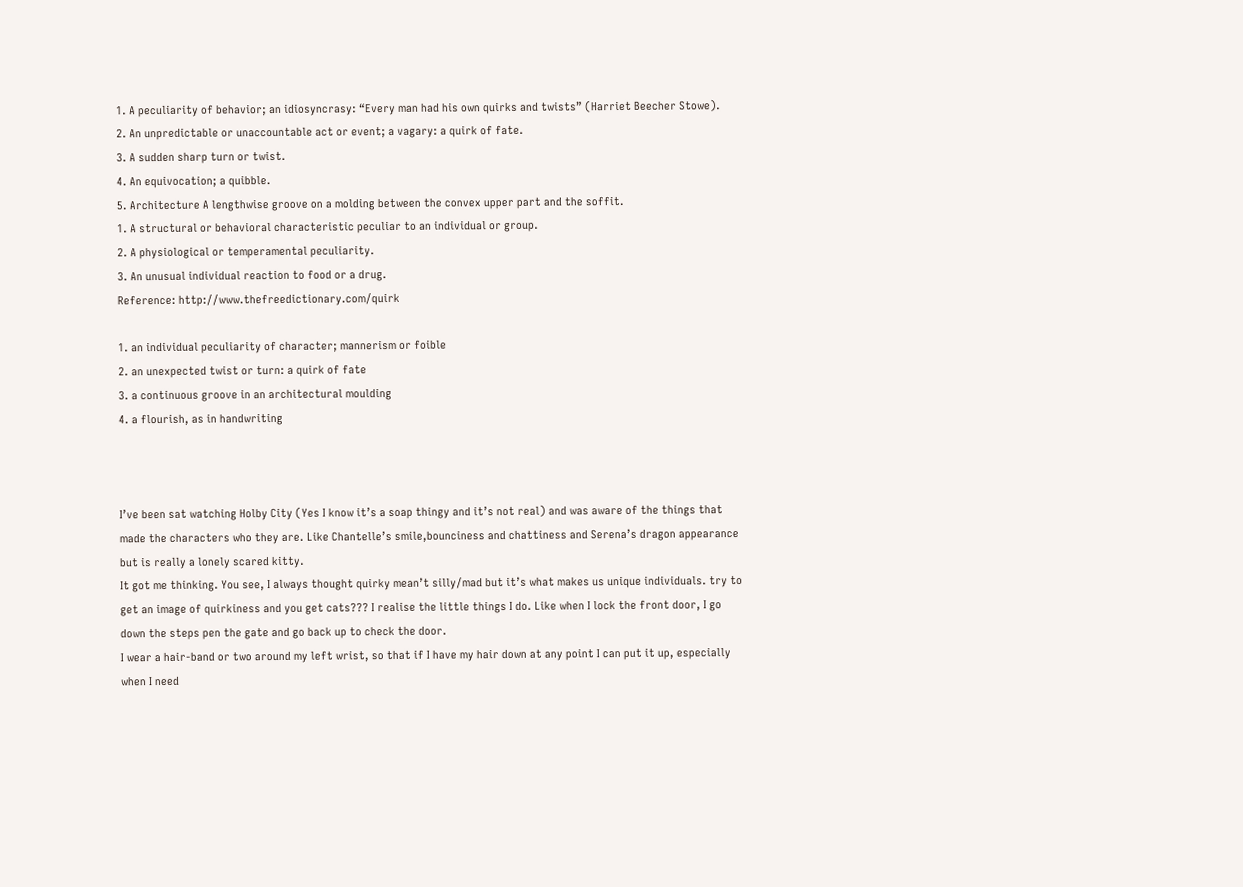1. A peculiarity of behavior; an idiosyncrasy: “Every man had his own quirks and twists” (Harriet Beecher Stowe).
2. An unpredictable or unaccountable act or event; a vagary: a quirk of fate.
3. A sudden sharp turn or twist.
4. An equivocation; a quibble.
5. Architecture A lengthwise groove on a molding between the convex upper part and the soffit.
1. A structural or behavioral characteristic peculiar to an individual or group.
2. A physiological or temperamental peculiarity.
3. An unusual individual reaction to food or a drug.
Reference: http://www.thefreedictionary.com/quirk

1. an individual peculiarity of character; mannerism or foible
2. an unexpected twist or turn: a quirk of fate
3. a continuous groove in an architectural moulding
4. a flourish, as in handwriting



I’ve been sat watching Holby City (Yes I know it’s a soap thingy and it’s not real) and was aware of the things that made the characters who they are. Like Chantelle’s smile,bounciness and chattiness and Serena’s dragon appearance but is really a lonely scared kitty.
It got me thinking. You see, I always thought quirky mean’t silly/mad but it’s what makes us unique individuals. try to get an image of quirkiness and you get cats??? I realise the little things I do. Like when I lock the front door, I go down the steps pen the gate and go back up to check the door.
I wear a hair-band or two around my left wrist, so that if I have my hair down at any point I can put it up, especially when I need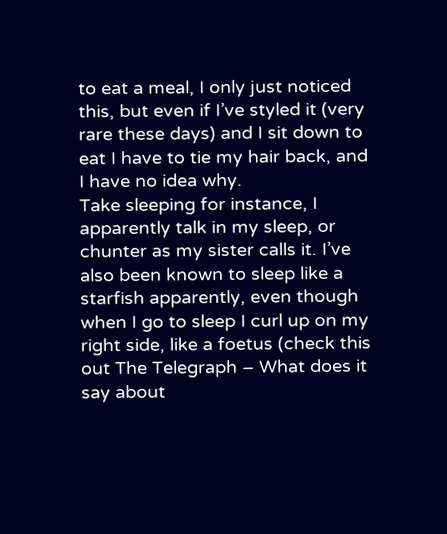to eat a meal, I only just noticed this, but even if I’ve styled it (very rare these days) and I sit down to eat I have to tie my hair back, and I have no idea why.
Take sleeping for instance, I apparently talk in my sleep, or chunter as my sister calls it. I’ve also been known to sleep like a starfish apparently, even though when I go to sleep I curl up on my right side, like a foetus (check this out The Telegraph – What does it say about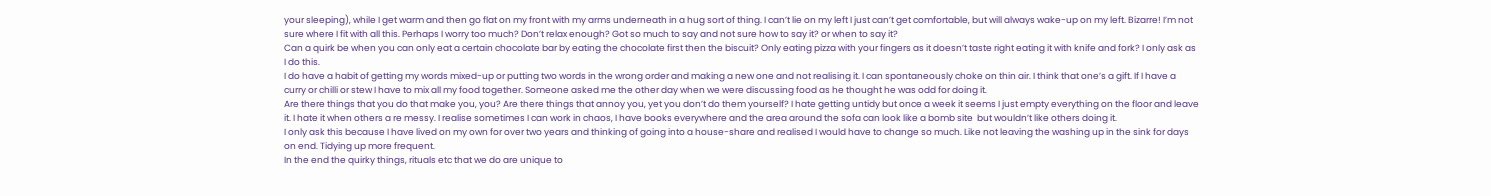your sleeping), while I get warm and then go flat on my front with my arms underneath in a hug sort of thing. I can’t lie on my left I just can’t get comfortable, but will always wake-up on my left. Bizarre! I’m not sure where I fit with all this. Perhaps I worry too much? Don’t relax enough? Got so much to say and not sure how to say it? or when to say it?
Can a quirk be when you can only eat a certain chocolate bar by eating the chocolate first then the biscuit? Only eating pizza with your fingers as it doesn’t taste right eating it with knife and fork? I only ask as I do this.
I do have a habit of getting my words mixed-up or putting two words in the wrong order and making a new one and not realising it. I can spontaneously choke on thin air. I think that one’s a gift. If I have a curry or chilli or stew I have to mix all my food together. Someone asked me the other day when we were discussing food as he thought he was odd for doing it.
Are there things that you do that make you, you? Are there things that annoy you, yet you don’t do them yourself? I hate getting untidy but once a week it seems I just empty everything on the floor and leave it. I hate it when others a re messy. I realise sometimes I can work in chaos, I have books everywhere and the area around the sofa can look like a bomb site  but wouldn’t like others doing it.
I only ask this because I have lived on my own for over two years and thinking of going into a house-share and realised I would have to change so much. Like not leaving the washing up in the sink for days on end. Tidying up more frequent.
In the end the quirky things, rituals etc that we do are unique to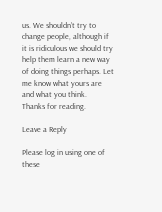us. We shouldn’t try to change people, although if it is ridiculous we should try help them learn a new way of doing things perhaps. Let me know what yours are and what you think.
Thanks for reading.

Leave a Reply

Please log in using one of these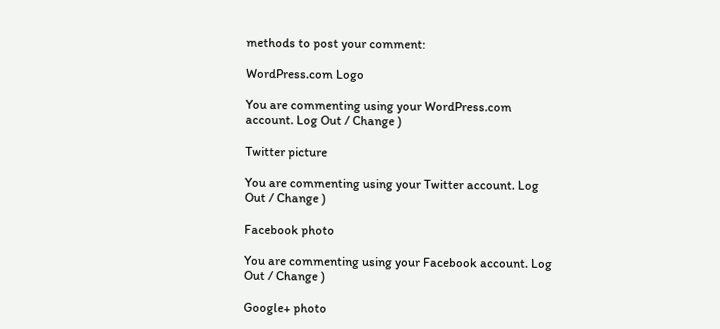methods to post your comment:

WordPress.com Logo

You are commenting using your WordPress.com account. Log Out / Change )

Twitter picture

You are commenting using your Twitter account. Log Out / Change )

Facebook photo

You are commenting using your Facebook account. Log Out / Change )

Google+ photo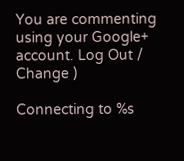You are commenting using your Google+ account. Log Out / Change )

Connecting to %s